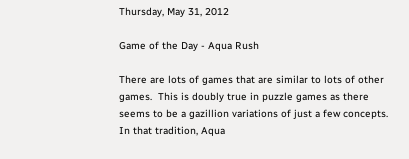Thursday, May 31, 2012

Game of the Day - Aqua Rush

There are lots of games that are similar to lots of other games.  This is doubly true in puzzle games as there seems to be a gazillion variations of just a few concepts.  In that tradition, Aqua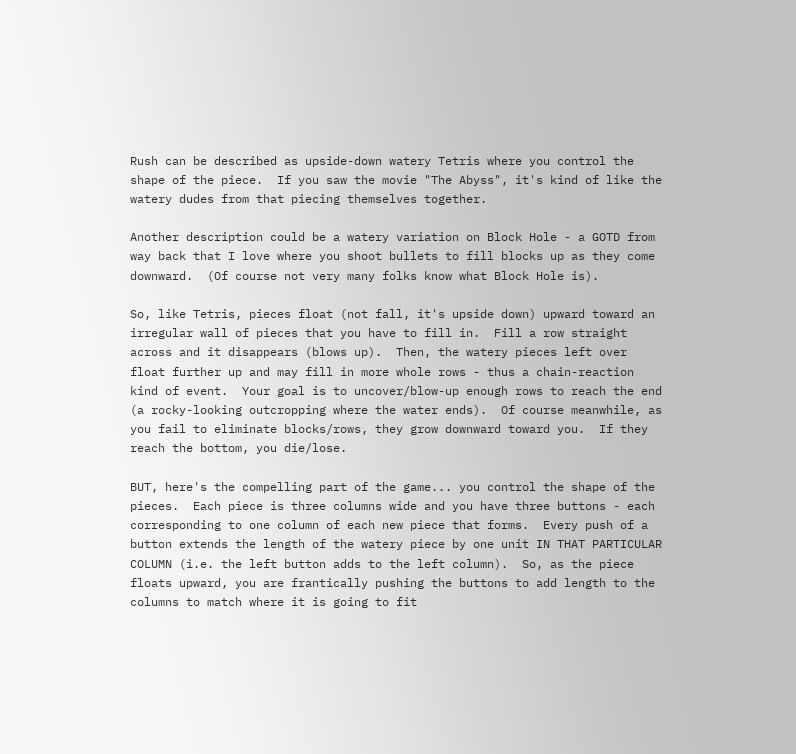Rush can be described as upside-down watery Tetris where you control the shape of the piece.  If you saw the movie "The Abyss", it's kind of like the watery dudes from that piecing themselves together.

Another description could be a watery variation on Block Hole - a GOTD from way back that I love where you shoot bullets to fill blocks up as they come downward.  (Of course not very many folks know what Block Hole is).

So, like Tetris, pieces float (not fall, it's upside down) upward toward an irregular wall of pieces that you have to fill in.  Fill a row straight across and it disappears (blows up).  Then, the watery pieces left over float further up and may fill in more whole rows - thus a chain-reaction kind of event.  Your goal is to uncover/blow-up enough rows to reach the end (a rocky-looking outcropping where the water ends).  Of course meanwhile, as you fail to eliminate blocks/rows, they grow downward toward you.  If they reach the bottom, you die/lose.

BUT, here's the compelling part of the game... you control the shape of the pieces.  Each piece is three columns wide and you have three buttons - each corresponding to one column of each new piece that forms.  Every push of a button extends the length of the watery piece by one unit IN THAT PARTICULAR COLUMN (i.e. the left button adds to the left column).  So, as the piece floats upward, you are frantically pushing the buttons to add length to the columns to match where it is going to fit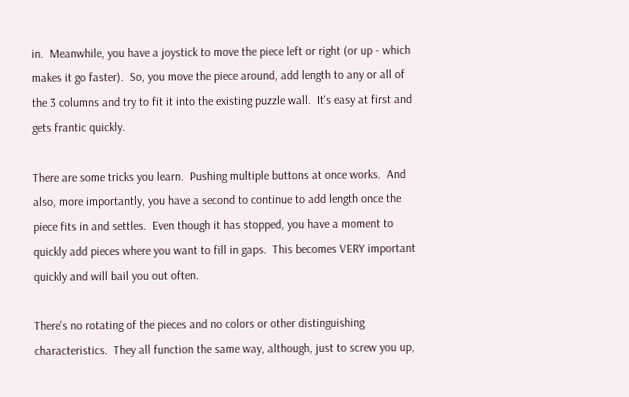in.  Meanwhile, you have a joystick to move the piece left or right (or up - which makes it go faster).  So, you move the piece around, add length to any or all of the 3 columns and try to fit it into the existing puzzle wall.  It's easy at first and gets frantic quickly.

There are some tricks you learn.  Pushing multiple buttons at once works.  And also, more importantly, you have a second to continue to add length once the piece fits in and settles.  Even though it has stopped, you have a moment to quickly add pieces where you want to fill in gaps.  This becomes VERY important quickly and will bail you out often.

There's no rotating of the pieces and no colors or other distinguishing characteristics.  They all function the same way, although, just to screw you up,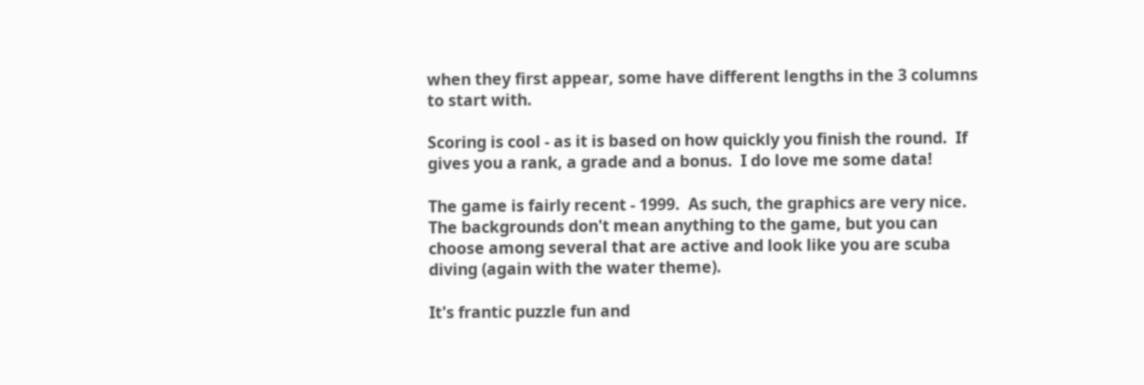when they first appear, some have different lengths in the 3 columns to start with.

Scoring is cool - as it is based on how quickly you finish the round.  If gives you a rank, a grade and a bonus.  I do love me some data!

The game is fairly recent - 1999.  As such, the graphics are very nice.  The backgrounds don't mean anything to the game, but you can choose among several that are active and look like you are scuba diving (again with the water theme).

It's frantic puzzle fun and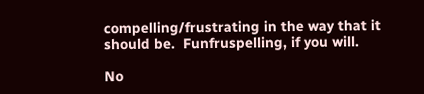compelling/frustrating in the way that it should be.  Funfruspelling, if you will.

No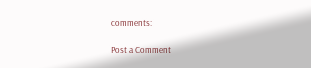comments:

Post a Comment